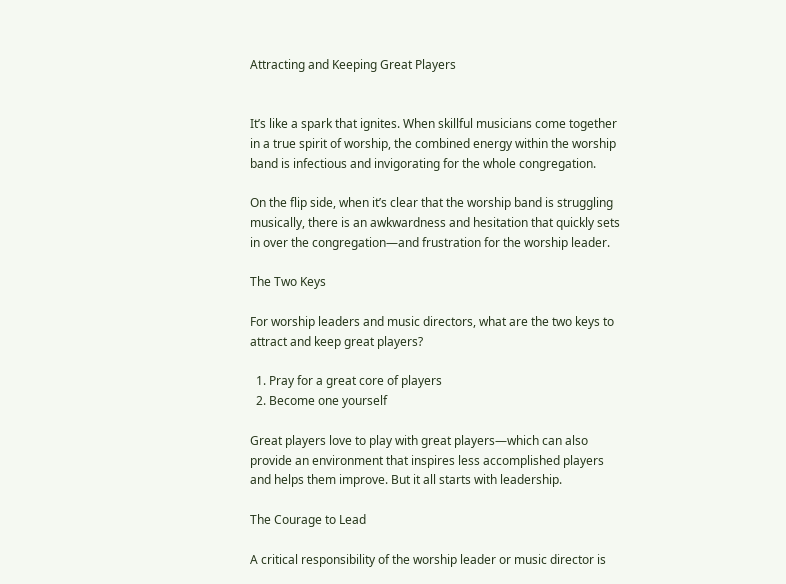Attracting and Keeping Great Players


It’s like a spark that ignites. When skillful musicians come together in a true spirit of worship, the combined energy within the worship band is infectious and invigorating for the whole congregation.

On the flip side, when it’s clear that the worship band is struggling musically, there is an awkwardness and hesitation that quickly sets in over the congregation—and frustration for the worship leader.

The Two Keys

For worship leaders and music directors, what are the two keys to attract and keep great players?

  1. Pray for a great core of players
  2. Become one yourself

Great players love to play with great players—which can also provide an environment that inspires less accomplished players and helps them improve. But it all starts with leadership.

The Courage to Lead

A critical responsibility of the worship leader or music director is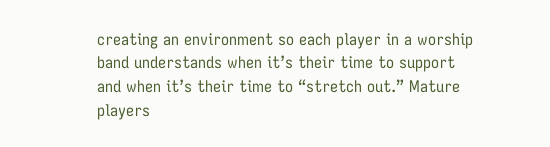creating an environment so each player in a worship band understands when it’s their time to support and when it’s their time to “stretch out.” Mature players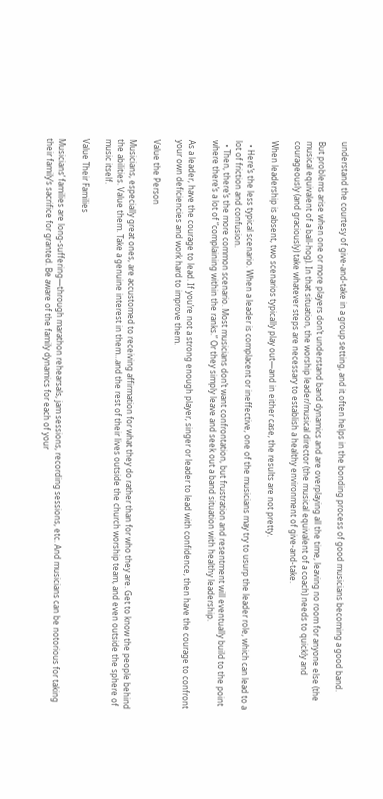understand the courtesy of give-and-take in a group setting, and it often helps in the bonding process of good musicians becoming a good band.

But problems arise when one or more players don’t understand band dynamics and are overplaying all the time, leaving no room for anyone else (the musical equivalent of a ball-hog). In that situation, the worship leader/musical director (the musical equivalent of a coach) needs to quickly and courageously (and graciously) take whatever steps are necessary to establish a healthy environment of give-and-take.

When leadership is absent, two scenarios typically play out—and in either case, the results are not pretty.

  • Here’s the less typical scenario. When a leader is complacent or ineffective, one of the musicians may try to usurp the leader role, which can lead to a lot of friction and confusion.
  • Then, there’s the more common scenario. Most musicians don’t want confrontation, but frustration and resentment will eventually build to the point where there’s a lot of “complaining within the ranks.” Or they simply leave and seek out a band situation with healthy leadership.

As a leader, have the courage to lead. If you’re not a strong enough player, singer or leader to lead with confidence, then have the courage to confront your own deficiencies and work hard to improve them.

Value the Person

Musicians, especially great ones, are accustomed to receiving affirmation for what they do rather than for who they are. Get to know the people behind the abilities. Value them. Take a genuine interest in them…and the rest of their lives outside the church worship team, and even outside the sphere of music itself.

Value Their Families

Musicians’ families are long-suffering—through marathon rehearsals, jam sessions, recording sessions, etc. And musicians can be notorious for taking their family’s sacrifice for granted. Be aware of the family dynamics for each of your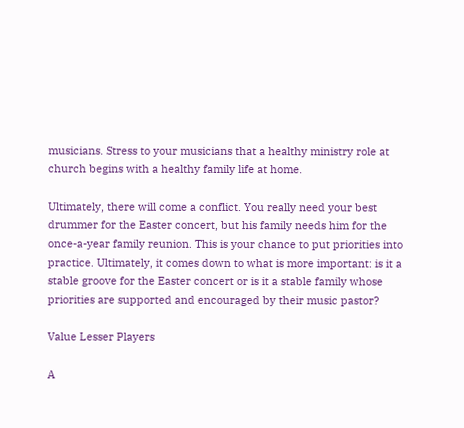musicians. Stress to your musicians that a healthy ministry role at church begins with a healthy family life at home.

Ultimately, there will come a conflict. You really need your best drummer for the Easter concert, but his family needs him for the once-a-year family reunion. This is your chance to put priorities into practice. Ultimately, it comes down to what is more important: is it a stable groove for the Easter concert or is it a stable family whose priorities are supported and encouraged by their music pastor?

Value Lesser Players

A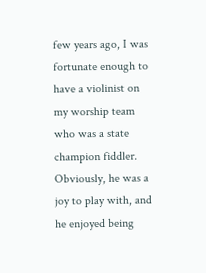few years ago, I was fortunate enough to have a violinist on my worship team who was a state champion fiddler. Obviously, he was a joy to play with, and he enjoyed being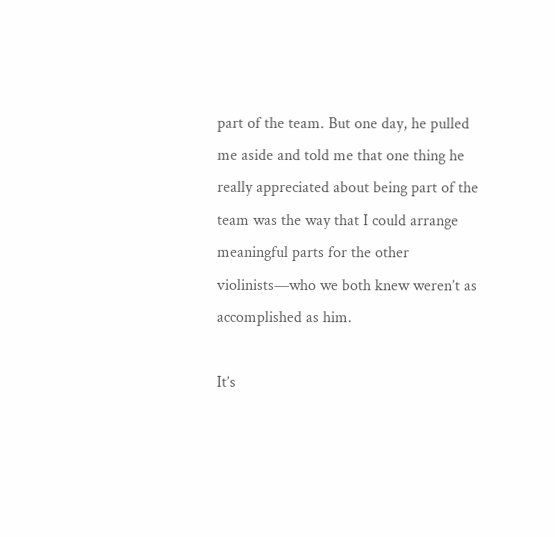part of the team. But one day, he pulled me aside and told me that one thing he really appreciated about being part of the team was the way that I could arrange meaningful parts for the other violinists—who we both knew weren’t as accomplished as him.

It’s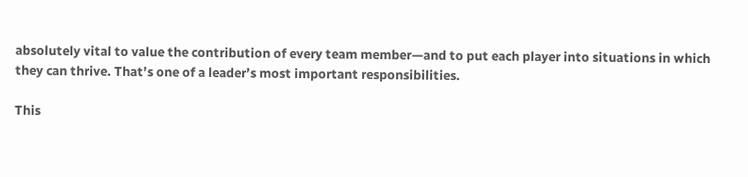absolutely vital to value the contribution of every team member—and to put each player into situations in which they can thrive. That’s one of a leader’s most important responsibilities.

This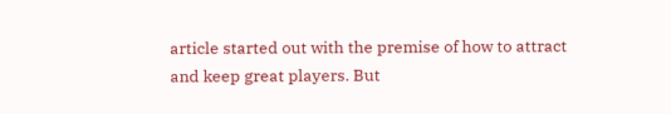article started out with the premise of how to attract and keep great players. But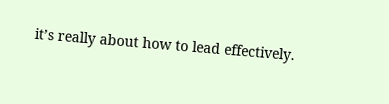it’s really about how to lead effectively.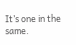It’s one in the same.